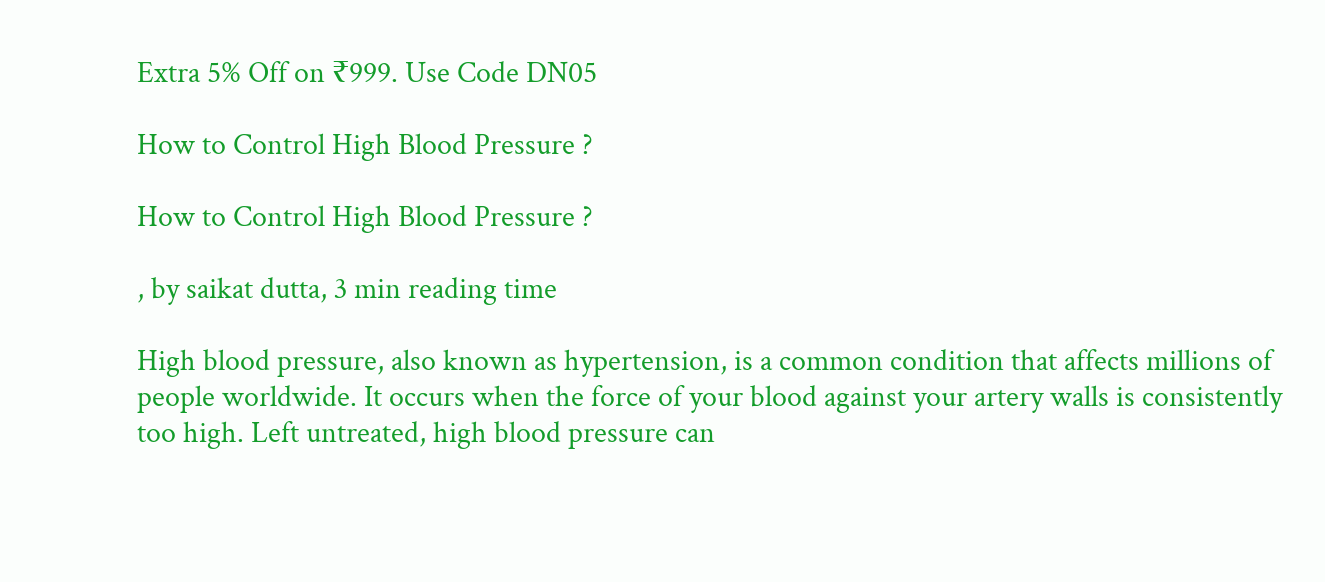Extra 5% Off on ₹999. Use Code DN05

How to Control High Blood Pressure ?

How to Control High Blood Pressure ?

, by saikat dutta, 3 min reading time

High blood pressure, also known as hypertension, is a common condition that affects millions of people worldwide. It occurs when the force of your blood against your artery walls is consistently too high. Left untreated, high blood pressure can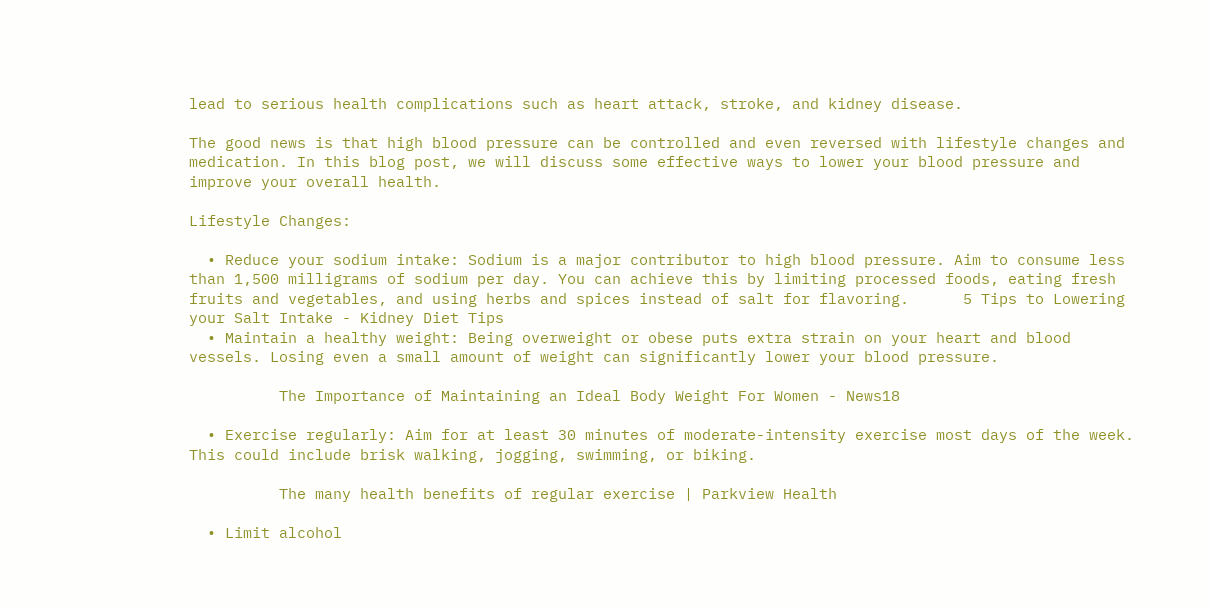lead to serious health complications such as heart attack, stroke, and kidney disease.

The good news is that high blood pressure can be controlled and even reversed with lifestyle changes and medication. In this blog post, we will discuss some effective ways to lower your blood pressure and improve your overall health.

Lifestyle Changes:

  • Reduce your sodium intake: Sodium is a major contributor to high blood pressure. Aim to consume less than 1,500 milligrams of sodium per day. You can achieve this by limiting processed foods, eating fresh fruits and vegetables, and using herbs and spices instead of salt for flavoring.      5 Tips to Lowering your Salt Intake - Kidney Diet Tips
  • Maintain a healthy weight: Being overweight or obese puts extra strain on your heart and blood vessels. Losing even a small amount of weight can significantly lower your blood pressure.

          The Importance of Maintaining an Ideal Body Weight For Women - News18

  • Exercise regularly: Aim for at least 30 minutes of moderate-intensity exercise most days of the week. This could include brisk walking, jogging, swimming, or biking.

          The many health benefits of regular exercise | Parkview Health

  • Limit alcohol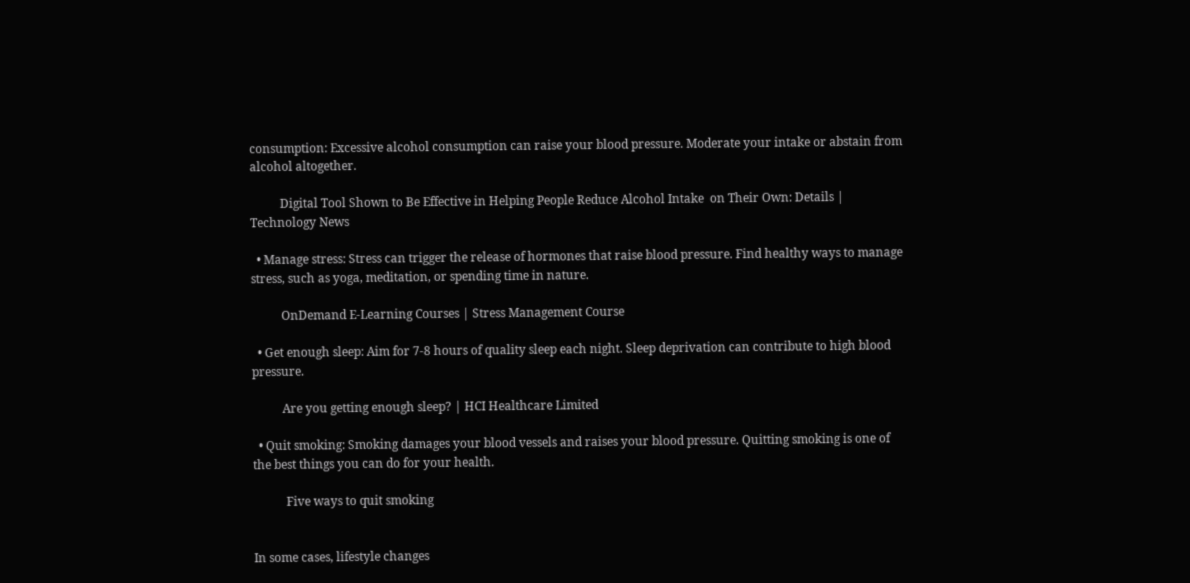consumption: Excessive alcohol consumption can raise your blood pressure. Moderate your intake or abstain from alcohol altogether.

          Digital Tool Shown to Be Effective in Helping People Reduce Alcohol Intake  on Their Own: Details | Technology News

  • Manage stress: Stress can trigger the release of hormones that raise blood pressure. Find healthy ways to manage stress, such as yoga, meditation, or spending time in nature.

          OnDemand E-Learning Courses | Stress Management Course

  • Get enough sleep: Aim for 7-8 hours of quality sleep each night. Sleep deprivation can contribute to high blood pressure.

          Are you getting enough sleep? | HCI Healthcare Limited

  • Quit smoking: Smoking damages your blood vessels and raises your blood pressure. Quitting smoking is one of the best things you can do for your health.

           Five ways to quit smoking


In some cases, lifestyle changes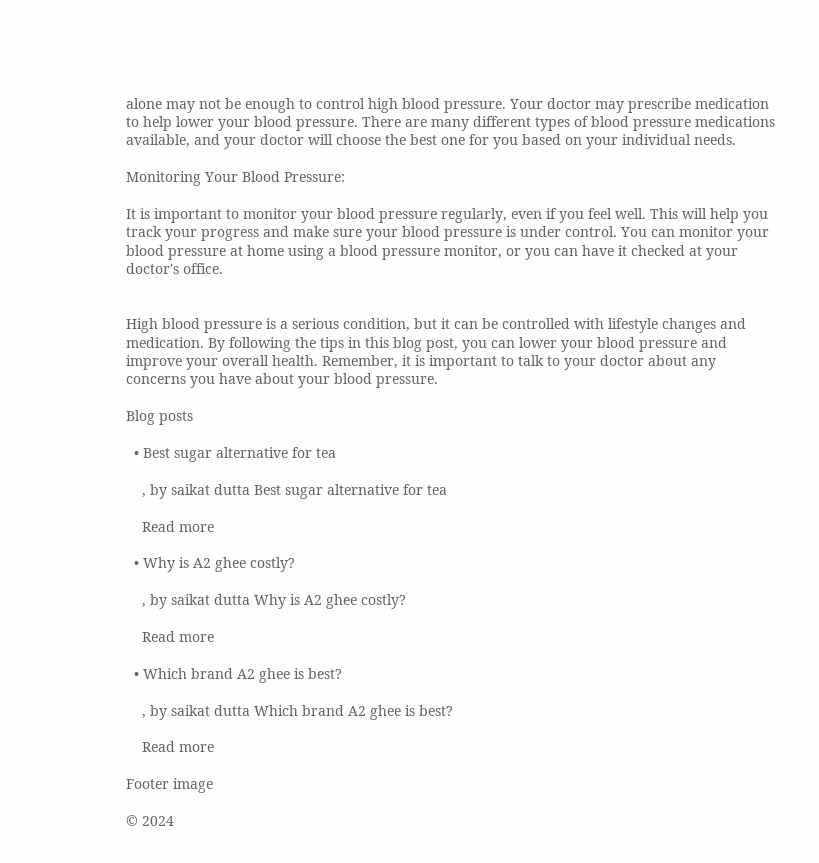alone may not be enough to control high blood pressure. Your doctor may prescribe medication to help lower your blood pressure. There are many different types of blood pressure medications available, and your doctor will choose the best one for you based on your individual needs.

Monitoring Your Blood Pressure:

It is important to monitor your blood pressure regularly, even if you feel well. This will help you track your progress and make sure your blood pressure is under control. You can monitor your blood pressure at home using a blood pressure monitor, or you can have it checked at your doctor's office.


High blood pressure is a serious condition, but it can be controlled with lifestyle changes and medication. By following the tips in this blog post, you can lower your blood pressure and improve your overall health. Remember, it is important to talk to your doctor about any concerns you have about your blood pressure.

Blog posts

  • Best sugar alternative for tea

    , by saikat dutta Best sugar alternative for tea

    Read more

  • Why is A2 ghee costly?

    , by saikat dutta Why is A2 ghee costly?

    Read more

  • Which brand A2 ghee is best?

    , by saikat dutta Which brand A2 ghee is best?

    Read more

Footer image

© 2024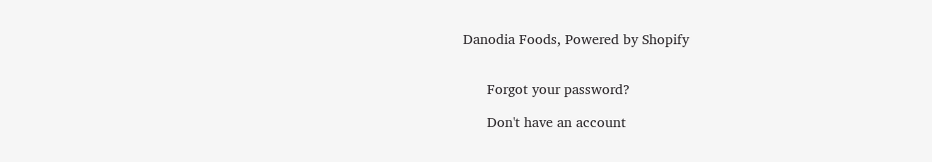Danodia Foods, Powered by Shopify


      Forgot your password?

      Don't have an account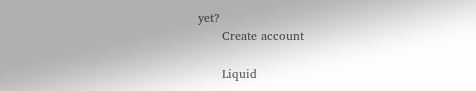yet?
      Create account

      Liquid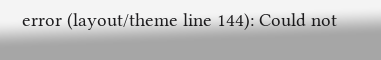error (layout/theme line 144): Could not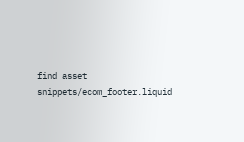find asset snippets/ecom_footer.liquid